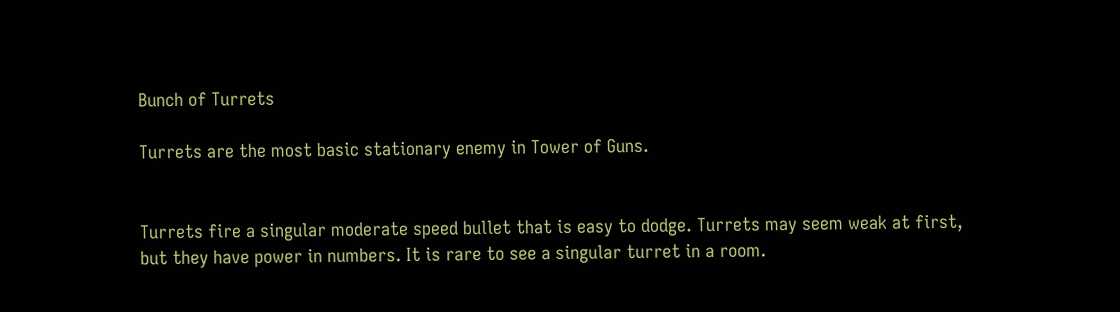Bunch of Turrets

Turrets are the most basic stationary enemy in Tower of Guns.


Turrets fire a singular moderate speed bullet that is easy to dodge. Turrets may seem weak at first, but they have power in numbers. It is rare to see a singular turret in a room.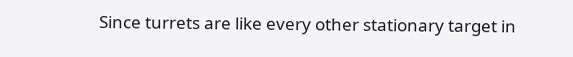Since turrets are like every other stationary target in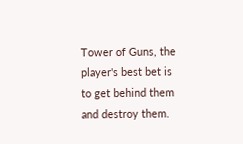Tower of Guns, the player's best bet is to get behind them and destroy them.